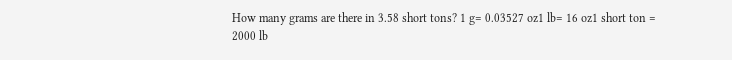How many grams are there in 3.58 short tons? 1 g= 0.03527 oz1 lb= 16 oz1 short ton = 2000 lb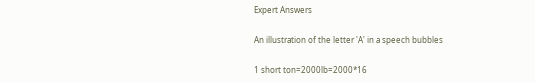Expert Answers

An illustration of the letter 'A' in a speech bubbles

1 short ton=2000lb=2000*16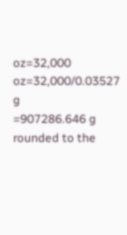oz=32,000 oz=32,000/0.03527 g
=907286.646 g rounded to the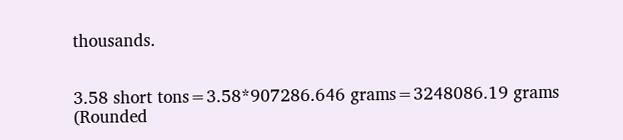thousands.


3.58 short tons=3.58*907286.646 grams=3248086.19 grams (Rounded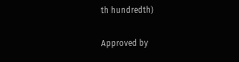th hundredth)

Approved by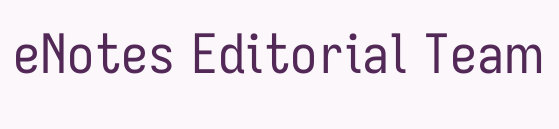eNotes Editorial Team